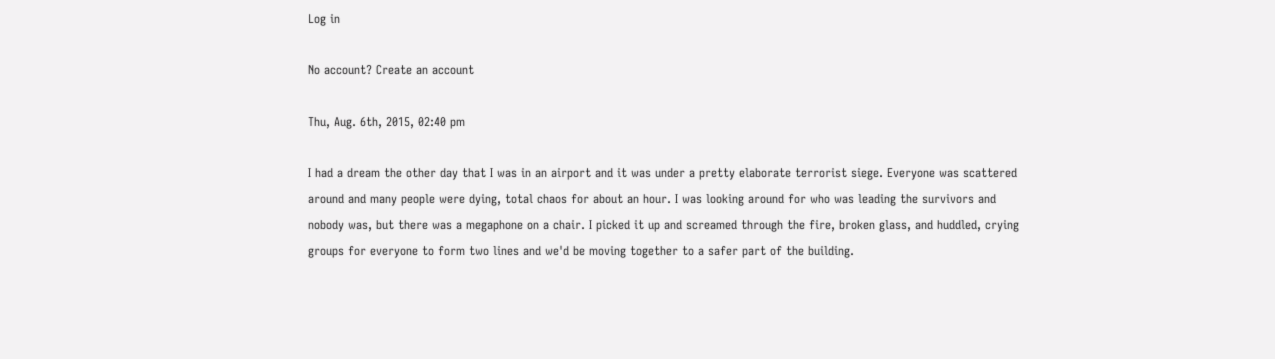Log in

No account? Create an account

Thu, Aug. 6th, 2015, 02:40 pm

I had a dream the other day that I was in an airport and it was under a pretty elaborate terrorist siege. Everyone was scattered around and many people were dying, total chaos for about an hour. I was looking around for who was leading the survivors and nobody was, but there was a megaphone on a chair. I picked it up and screamed through the fire, broken glass, and huddled, crying groups for everyone to form two lines and we'd be moving together to a safer part of the building.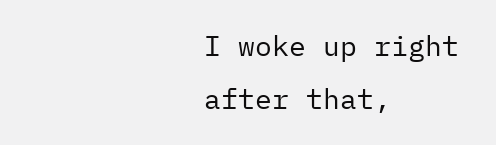I woke up right after that,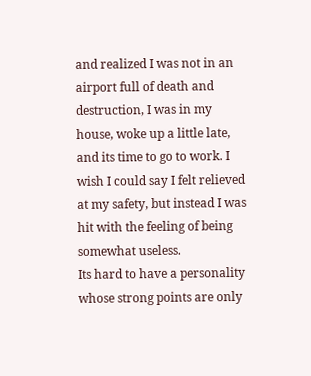and realized I was not in an airport full of death and destruction, I was in my house, woke up a little late, and its time to go to work. I wish I could say I felt relieved at my safety, but instead I was hit with the feeling of being somewhat useless.
Its hard to have a personality whose strong points are only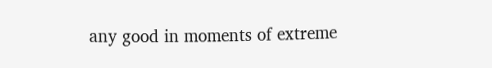any good in moments of extreme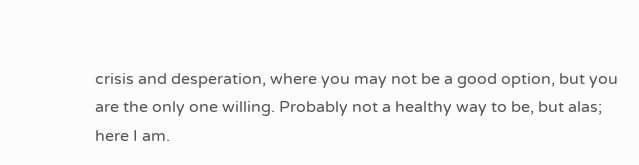crisis and desperation, where you may not be a good option, but you are the only one willing. Probably not a healthy way to be, but alas; here I am.